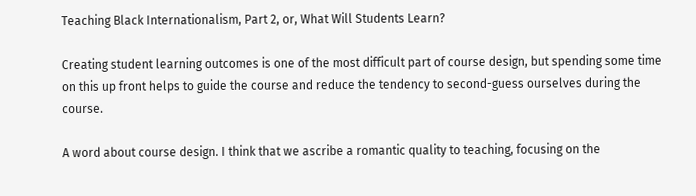Teaching Black Internationalism, Part 2, or, What Will Students Learn?

Creating student learning outcomes is one of the most difficult part of course design, but spending some time on this up front helps to guide the course and reduce the tendency to second-guess ourselves during the course.

A word about course design. I think that we ascribe a romantic quality to teaching, focusing on the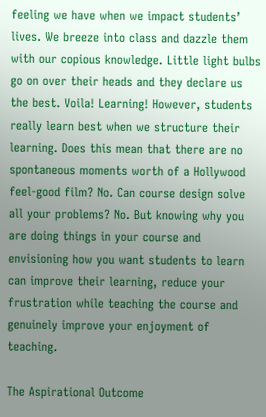feeling we have when we impact students’ lives. We breeze into class and dazzle them with our copious knowledge. Little light bulbs go on over their heads and they declare us the best. Voila! Learning! However, students really learn best when we structure their learning. Does this mean that there are no spontaneous moments worth of a Hollywood feel-good film? No. Can course design solve all your problems? No. But knowing why you are doing things in your course and envisioning how you want students to learn can improve their learning, reduce your frustration while teaching the course and genuinely improve your enjoyment of teaching.

The Aspirational Outcome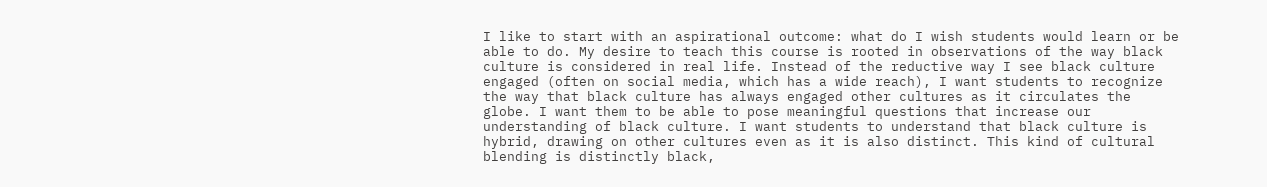I like to start with an aspirational outcome: what do I wish students would learn or be able to do. My desire to teach this course is rooted in observations of the way black culture is considered in real life. Instead of the reductive way I see black culture engaged (often on social media, which has a wide reach), I want students to recognize the way that black culture has always engaged other cultures as it circulates the globe. I want them to be able to pose meaningful questions that increase our understanding of black culture. I want students to understand that black culture is hybrid, drawing on other cultures even as it is also distinct. This kind of cultural blending is distinctly black,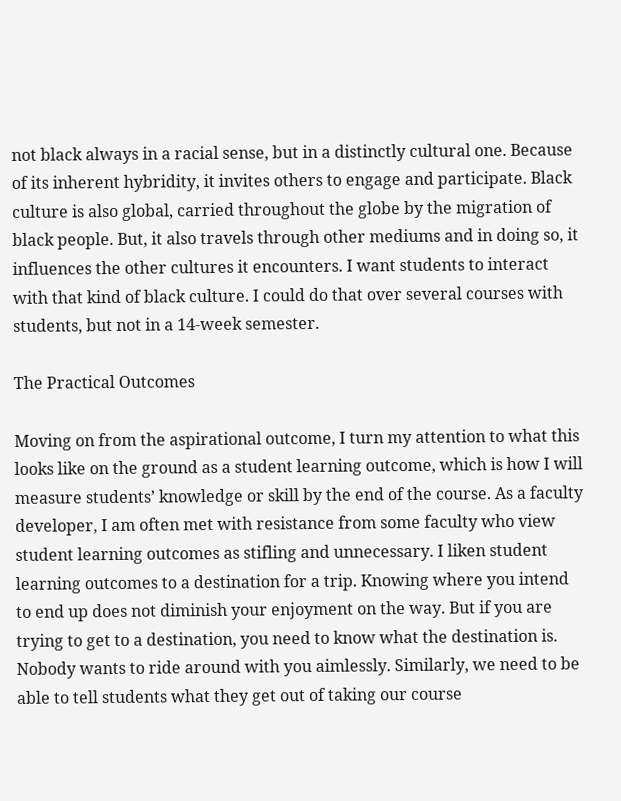not black always in a racial sense, but in a distinctly cultural one. Because of its inherent hybridity, it invites others to engage and participate. Black culture is also global, carried throughout the globe by the migration of black people. But, it also travels through other mediums and in doing so, it influences the other cultures it encounters. I want students to interact with that kind of black culture. I could do that over several courses with students, but not in a 14-week semester.

The Practical Outcomes

Moving on from the aspirational outcome, I turn my attention to what this looks like on the ground as a student learning outcome, which is how I will measure students’ knowledge or skill by the end of the course. As a faculty developer, I am often met with resistance from some faculty who view student learning outcomes as stifling and unnecessary. I liken student learning outcomes to a destination for a trip. Knowing where you intend to end up does not diminish your enjoyment on the way. But if you are trying to get to a destination, you need to know what the destination is. Nobody wants to ride around with you aimlessly. Similarly, we need to be able to tell students what they get out of taking our course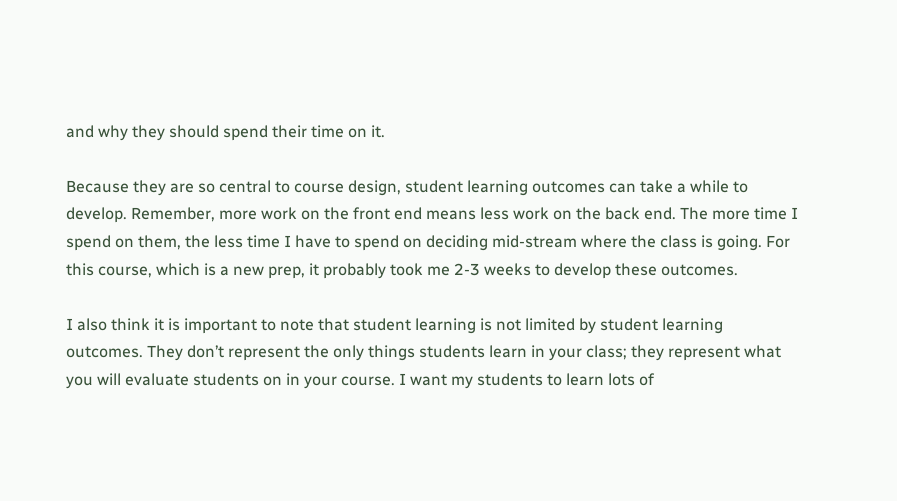and why they should spend their time on it.

Because they are so central to course design, student learning outcomes can take a while to develop. Remember, more work on the front end means less work on the back end. The more time I spend on them, the less time I have to spend on deciding mid-stream where the class is going. For this course, which is a new prep, it probably took me 2-3 weeks to develop these outcomes.

I also think it is important to note that student learning is not limited by student learning outcomes. They don’t represent the only things students learn in your class; they represent what you will evaluate students on in your course. I want my students to learn lots of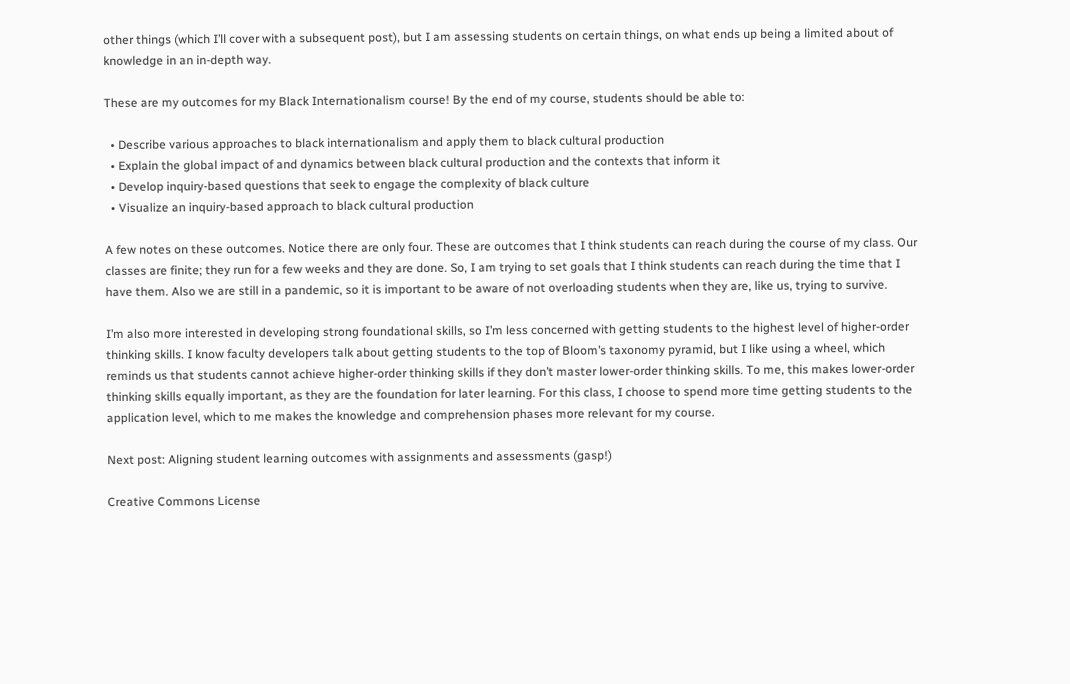other things (which I’ll cover with a subsequent post), but I am assessing students on certain things, on what ends up being a limited about of knowledge in an in-depth way.

These are my outcomes for my Black Internationalism course! By the end of my course, students should be able to:

  • Describe various approaches to black internationalism and apply them to black cultural production
  • Explain the global impact of and dynamics between black cultural production and the contexts that inform it
  • Develop inquiry-based questions that seek to engage the complexity of black culture
  • Visualize an inquiry-based approach to black cultural production

A few notes on these outcomes. Notice there are only four. These are outcomes that I think students can reach during the course of my class. Our classes are finite; they run for a few weeks and they are done. So, I am trying to set goals that I think students can reach during the time that I have them. Also we are still in a pandemic, so it is important to be aware of not overloading students when they are, like us, trying to survive.

I’m also more interested in developing strong foundational skills, so I’m less concerned with getting students to the highest level of higher-order thinking skills. I know faculty developers talk about getting students to the top of Bloom’s taxonomy pyramid, but I like using a wheel, which reminds us that students cannot achieve higher-order thinking skills if they don’t master lower-order thinking skills. To me, this makes lower-order thinking skills equally important, as they are the foundation for later learning. For this class, I choose to spend more time getting students to the application level, which to me makes the knowledge and comprehension phases more relevant for my course.

Next post: Aligning student learning outcomes with assignments and assessments (gasp!)

Creative Commons License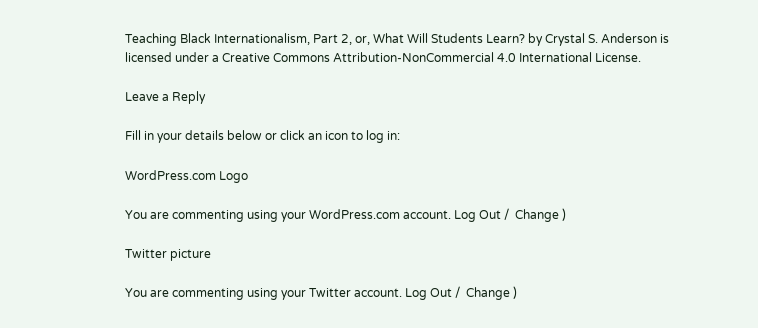Teaching Black Internationalism, Part 2, or, What Will Students Learn? by Crystal S. Anderson is licensed under a Creative Commons Attribution-NonCommercial 4.0 International License.

Leave a Reply

Fill in your details below or click an icon to log in:

WordPress.com Logo

You are commenting using your WordPress.com account. Log Out /  Change )

Twitter picture

You are commenting using your Twitter account. Log Out /  Change )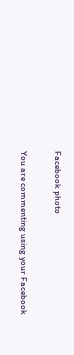Facebook photo

You are commenting using your Facebook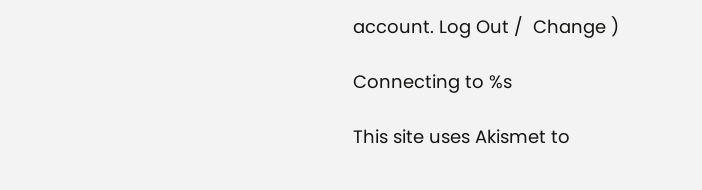account. Log Out /  Change )

Connecting to %s

This site uses Akismet to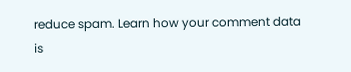reduce spam. Learn how your comment data is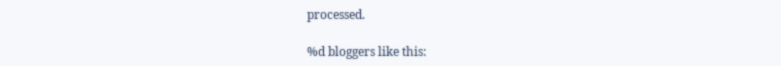processed.

%d bloggers like this: